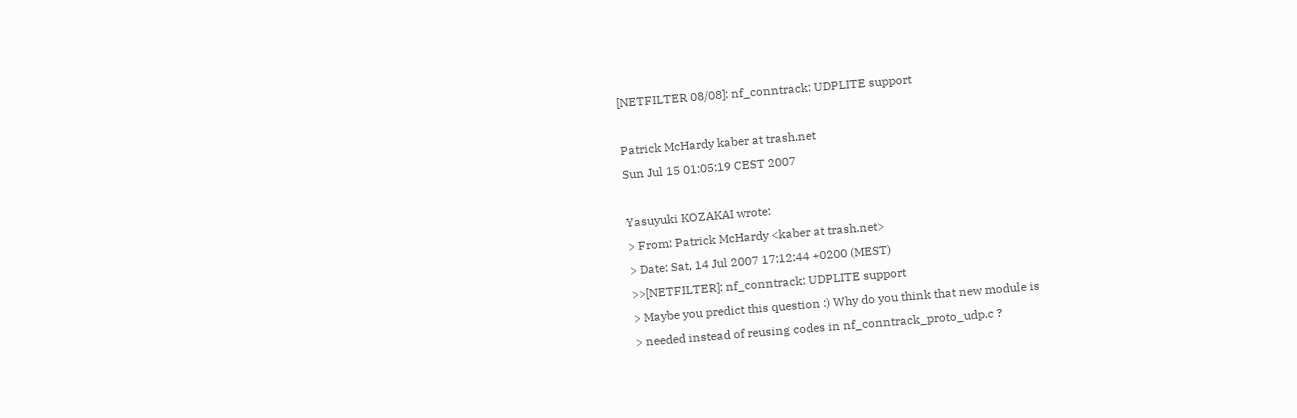[NETFILTER 08/08]: nf_conntrack: UDPLITE support

Patrick McHardy kaber at trash.net
Sun Jul 15 01:05:19 CEST 2007

Yasuyuki KOZAKAI wrote:
> From: Patrick McHardy <kaber at trash.net>
> Date: Sat, 14 Jul 2007 17:12:44 +0200 (MEST)
>>[NETFILTER]: nf_conntrack: UDPLITE support
> Maybe you predict this question :) Why do you think that new module is
> needed instead of reusing codes in nf_conntrack_proto_udp.c ?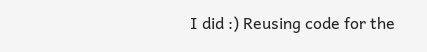I did :) Reusing code for the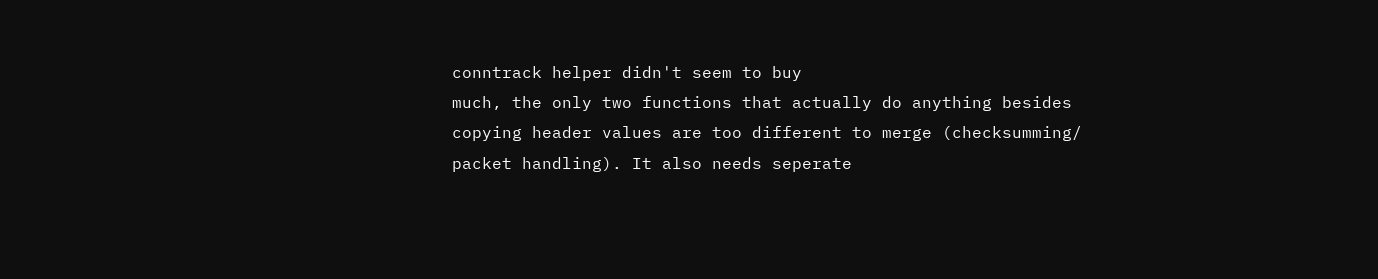conntrack helper didn't seem to buy
much, the only two functions that actually do anything besides
copying header values are too different to merge (checksumming/
packet handling). It also needs seperate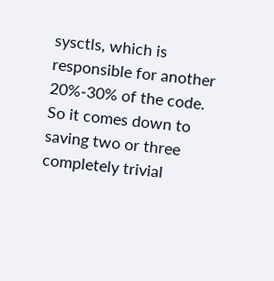sysctls, which is
responsible for another 20%-30% of the code. So it comes down to
saving two or three completely trivial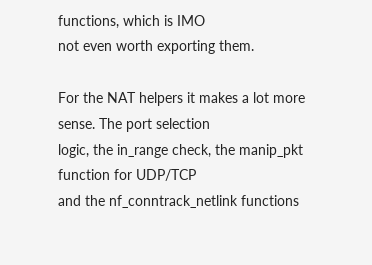functions, which is IMO
not even worth exporting them.

For the NAT helpers it makes a lot more sense. The port selection
logic, the in_range check, the manip_pkt function for UDP/TCP
and the nf_conntrack_netlink functions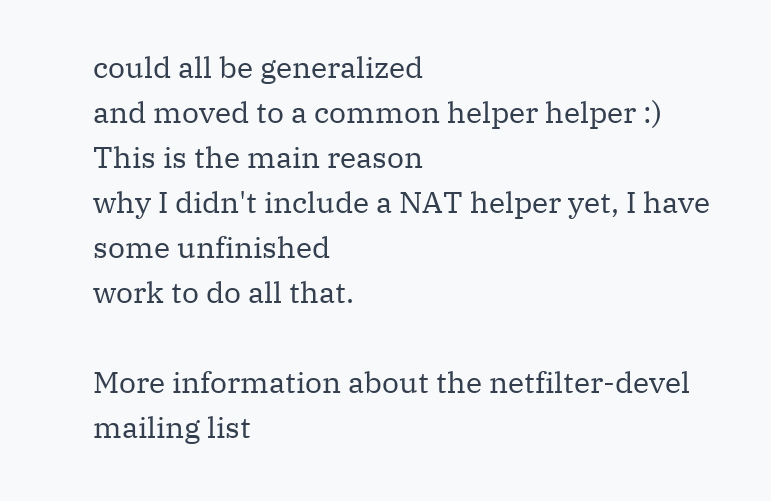could all be generalized
and moved to a common helper helper :) This is the main reason
why I didn't include a NAT helper yet, I have some unfinished
work to do all that.

More information about the netfilter-devel mailing list